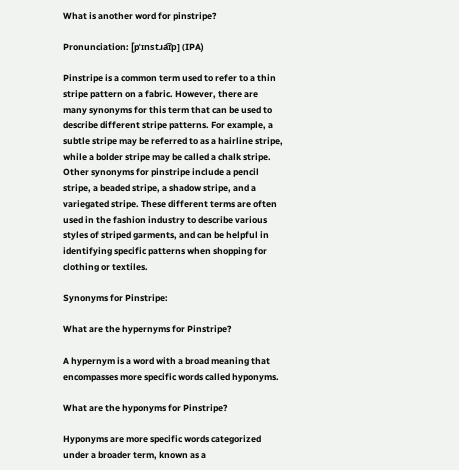What is another word for pinstripe?

Pronunciation: [pˈɪnstɹa͡ɪp] (IPA)

Pinstripe is a common term used to refer to a thin stripe pattern on a fabric. However, there are many synonyms for this term that can be used to describe different stripe patterns. For example, a subtle stripe may be referred to as a hairline stripe, while a bolder stripe may be called a chalk stripe. Other synonyms for pinstripe include a pencil stripe, a beaded stripe, a shadow stripe, and a variegated stripe. These different terms are often used in the fashion industry to describe various styles of striped garments, and can be helpful in identifying specific patterns when shopping for clothing or textiles.

Synonyms for Pinstripe:

What are the hypernyms for Pinstripe?

A hypernym is a word with a broad meaning that encompasses more specific words called hyponyms.

What are the hyponyms for Pinstripe?

Hyponyms are more specific words categorized under a broader term, known as a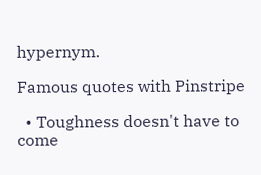hypernym.

Famous quotes with Pinstripe

  • Toughness doesn't have to come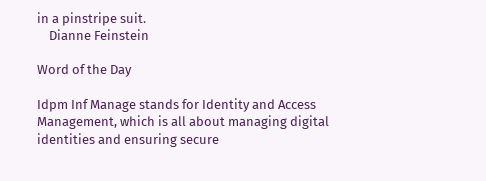in a pinstripe suit.
    Dianne Feinstein

Word of the Day

Idpm Inf Manage stands for Identity and Access Management, which is all about managing digital identities and ensuring secure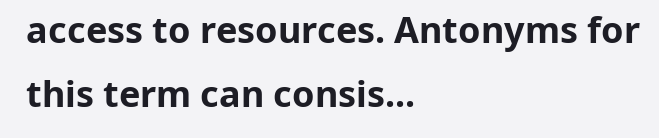access to resources. Antonyms for this term can consis...